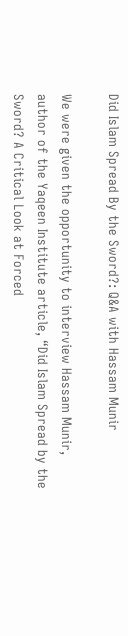Did Islam Spread By the Sword?: Q&A with Hassam Munir

We were given the opportunity to interview Hassam Munir, author of the Yaqeen Institute article, “Did Islam Spread by the Sword? A Critical Look at Forced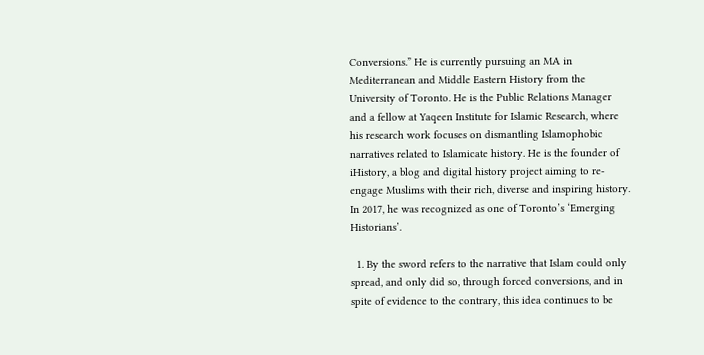Conversions.” He is currently pursuing an MA in Mediterranean and Middle Eastern History from the University of Toronto. He is the Public Relations Manager and a fellow at Yaqeen Institute for Islamic Research, where his research work focuses on dismantling Islamophobic narratives related to Islamicate history. He is the founder of iHistory, a blog and digital history project aiming to re-engage Muslims with their rich, diverse and inspiring history. In 2017, he was recognized as one of Toronto’s ‘Emerging Historians’.

  1. By the sword refers to the narrative that Islam could only spread, and only did so, through forced conversions, and in spite of evidence to the contrary, this idea continues to be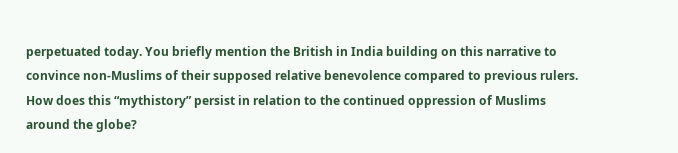perpetuated today. You briefly mention the British in India building on this narrative to convince non-Muslims of their supposed relative benevolence compared to previous rulers. How does this “mythistory” persist in relation to the continued oppression of Muslims around the globe?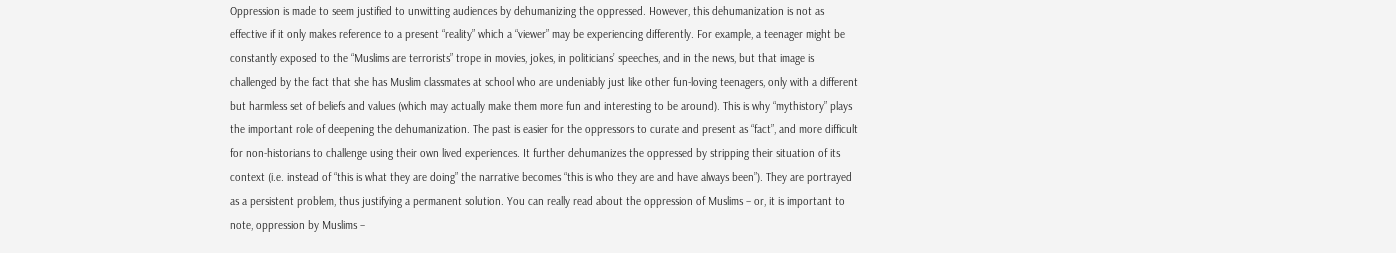Oppression is made to seem justified to unwitting audiences by dehumanizing the oppressed. However, this dehumanization is not as effective if it only makes reference to a present “reality” which a “viewer” may be experiencing differently. For example, a teenager might be constantly exposed to the “Muslims are terrorists” trope in movies, jokes, in politicians’ speeches, and in the news, but that image is challenged by the fact that she has Muslim classmates at school who are undeniably just like other fun-loving teenagers, only with a different but harmless set of beliefs and values (which may actually make them more fun and interesting to be around). This is why “mythistory” plays the important role of deepening the dehumanization. The past is easier for the oppressors to curate and present as “fact”, and more difficult for non-historians to challenge using their own lived experiences. It further dehumanizes the oppressed by stripping their situation of its context (i.e. instead of “this is what they are doing” the narrative becomes “this is who they are and have always been”). They are portrayed as a persistent problem, thus justifying a permanent solution. You can really read about the oppression of Muslims – or, it is important to note, oppression by Muslims –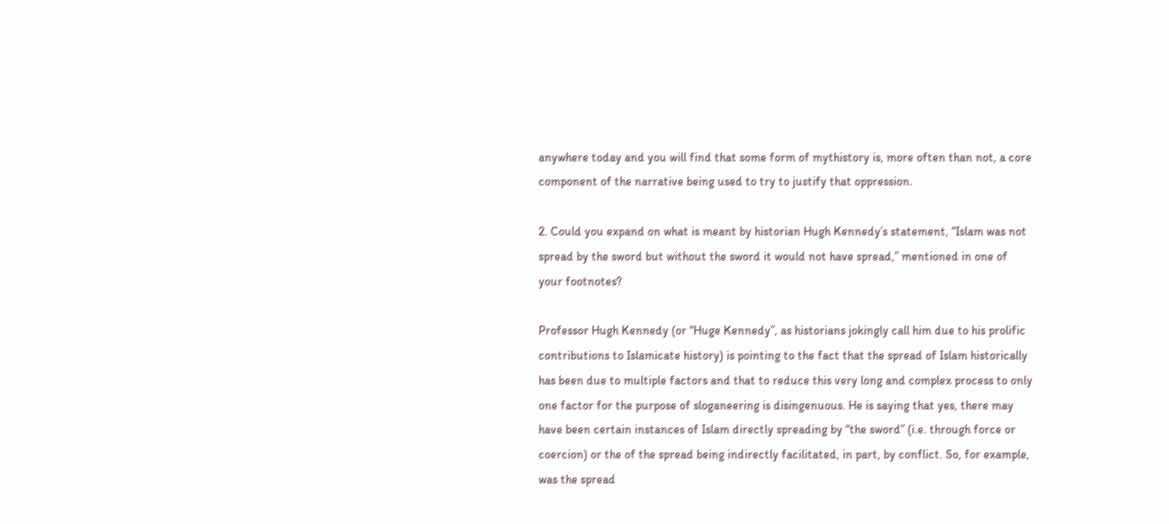anywhere today and you will find that some form of mythistory is, more often than not, a core component of the narrative being used to try to justify that oppression.

2. Could you expand on what is meant by historian Hugh Kennedy’s statement, “Islam was not spread by the sword but without the sword it would not have spread,” mentioned in one of your footnotes?

Professor Hugh Kennedy (or “Huge Kennedy”, as historians jokingly call him due to his prolific contributions to Islamicate history) is pointing to the fact that the spread of Islam historically has been due to multiple factors and that to reduce this very long and complex process to only one factor for the purpose of sloganeering is disingenuous. He is saying that yes, there may have been certain instances of Islam directly spreading by “the sword” (i.e. through force or coercion) or the of the spread being indirectly facilitated, in part, by conflict. So, for example, was the spread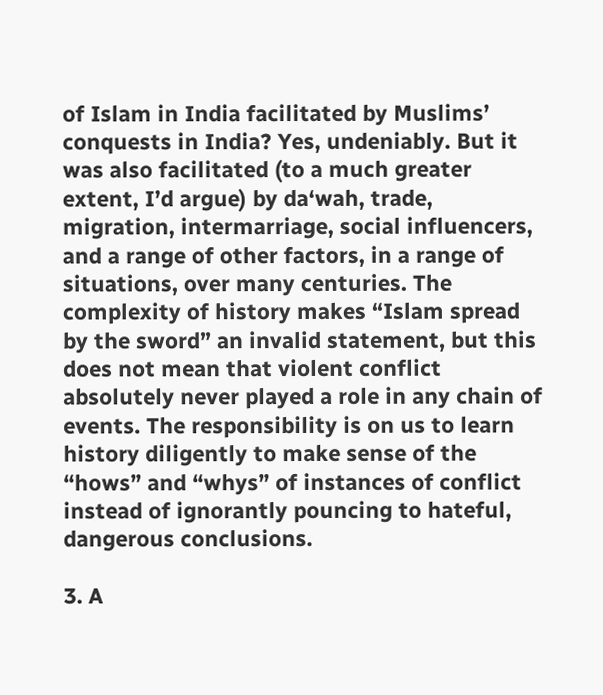of Islam in India facilitated by Muslims’ conquests in India? Yes, undeniably. But it was also facilitated (to a much greater extent, I’d argue) by da‘wah, trade, migration, intermarriage, social influencers, and a range of other factors, in a range of situations, over many centuries. The complexity of history makes “Islam spread by the sword” an invalid statement, but this does not mean that violent conflict absolutely never played a role in any chain of events. The responsibility is on us to learn history diligently to make sense of the “hows” and “whys” of instances of conflict instead of ignorantly pouncing to hateful, dangerous conclusions.

3. A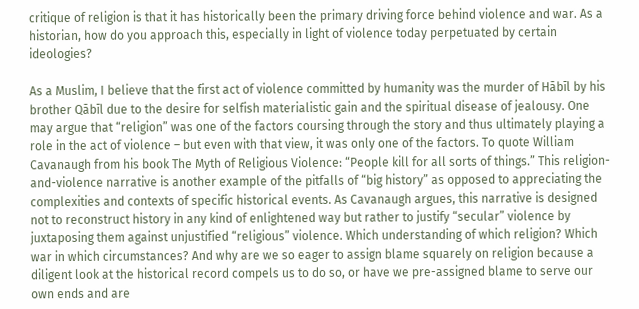critique of religion is that it has historically been the primary driving force behind violence and war. As a historian, how do you approach this, especially in light of violence today perpetuated by certain ideologies?

As a Muslim, I believe that the first act of violence committed by humanity was the murder of Hābīl by his brother Qābīl due to the desire for selfish materialistic gain and the spiritual disease of jealousy. One may argue that “religion” was one of the factors coursing through the story and thus ultimately playing a role in the act of violence – but even with that view, it was only one of the factors. To quote William Cavanaugh from his book The Myth of Religious Violence: “People kill for all sorts of things.” This religion-and-violence narrative is another example of the pitfalls of “big history” as opposed to appreciating the complexities and contexts of specific historical events. As Cavanaugh argues, this narrative is designed not to reconstruct history in any kind of enlightened way but rather to justify “secular” violence by juxtaposing them against unjustified “religious” violence. Which understanding of which religion? Which war in which circumstances? And why are we so eager to assign blame squarely on religion because a diligent look at the historical record compels us to do so, or have we pre-assigned blame to serve our own ends and are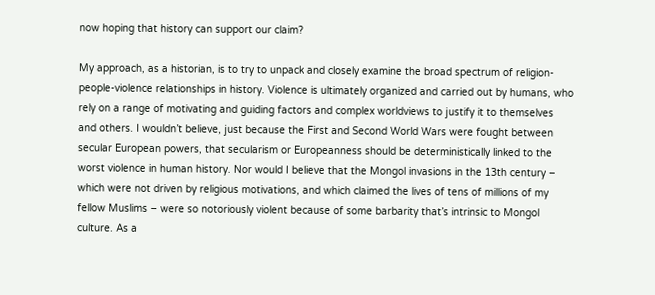now hoping that history can support our claim?

My approach, as a historian, is to try to unpack and closely examine the broad spectrum of religion-people-violence relationships in history. Violence is ultimately organized and carried out by humans, who rely on a range of motivating and guiding factors and complex worldviews to justify it to themselves and others. I wouldn’t believe, just because the First and Second World Wars were fought between secular European powers, that secularism or Europeanness should be deterministically linked to the worst violence in human history. Nor would I believe that the Mongol invasions in the 13th century – which were not driven by religious motivations, and which claimed the lives of tens of millions of my fellow Muslims – were so notoriously violent because of some barbarity that’s intrinsic to Mongol culture. As a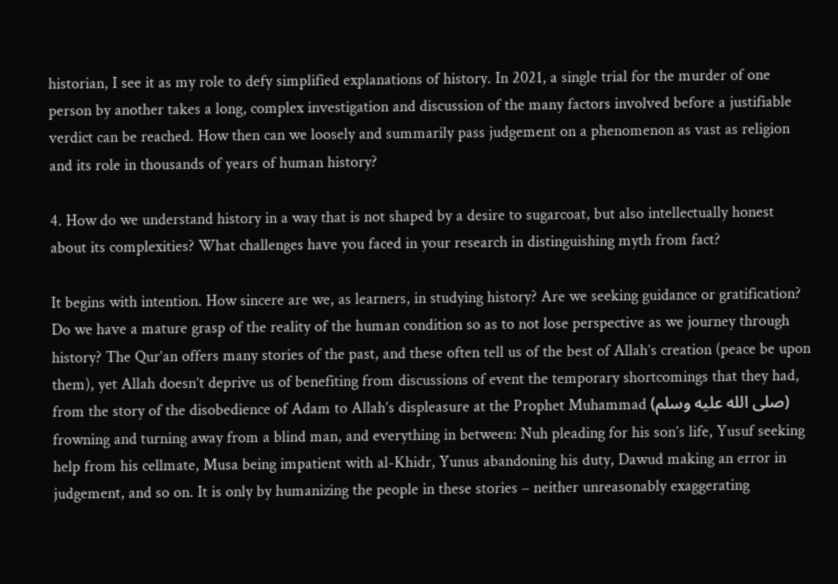historian, I see it as my role to defy simplified explanations of history. In 2021, a single trial for the murder of one person by another takes a long, complex investigation and discussion of the many factors involved before a justifiable verdict can be reached. How then can we loosely and summarily pass judgement on a phenomenon as vast as religion and its role in thousands of years of human history?

4. How do we understand history in a way that is not shaped by a desire to sugarcoat, but also intellectually honest about its complexities? What challenges have you faced in your research in distinguishing myth from fact?

It begins with intention. How sincere are we, as learners, in studying history? Are we seeking guidance or gratification? Do we have a mature grasp of the reality of the human condition so as to not lose perspective as we journey through history? The Qur’an offers many stories of the past, and these often tell us of the best of Allah’s creation (peace be upon them), yet Allah doesn’t deprive us of benefiting from discussions of event the temporary shortcomings that they had, from the story of the disobedience of Adam to Allah’s displeasure at the Prophet Muhammad (صلى الله عليه وسلم) frowning and turning away from a blind man, and everything in between: Nuh pleading for his son’s life, Yusuf seeking help from his cellmate, Musa being impatient with al-Khidr, Yunus abandoning his duty, Dawud making an error in judgement, and so on. It is only by humanizing the people in these stories – neither unreasonably exaggerating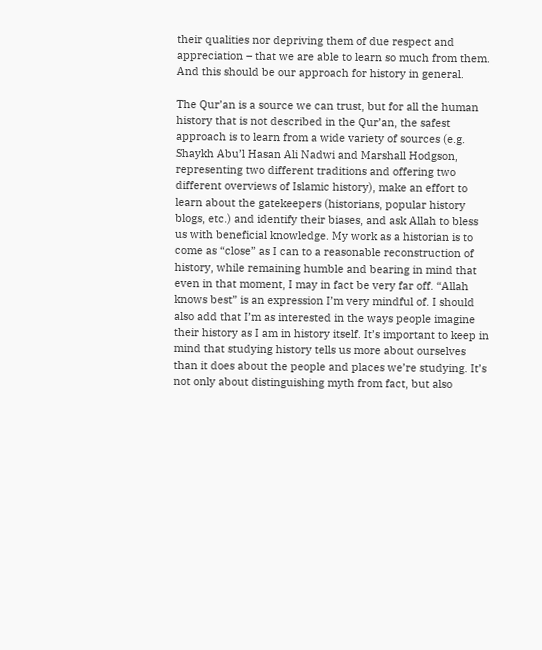their qualities nor depriving them of due respect and appreciation – that we are able to learn so much from them. And this should be our approach for history in general.

The Qur’an is a source we can trust, but for all the human history that is not described in the Qur’an, the safest approach is to learn from a wide variety of sources (e.g. Shaykh Abu’l Hasan Ali Nadwi and Marshall Hodgson, representing two different traditions and offering two different overviews of Islamic history), make an effort to learn about the gatekeepers (historians, popular history blogs, etc.) and identify their biases, and ask Allah to bless us with beneficial knowledge. My work as a historian is to come as “close” as I can to a reasonable reconstruction of history, while remaining humble and bearing in mind that even in that moment, I may in fact be very far off. “Allah knows best” is an expression I’m very mindful of. I should also add that I’m as interested in the ways people imagine their history as I am in history itself. It’s important to keep in mind that studying history tells us more about ourselves than it does about the people and places we’re studying. It’s not only about distinguishing myth from fact, but also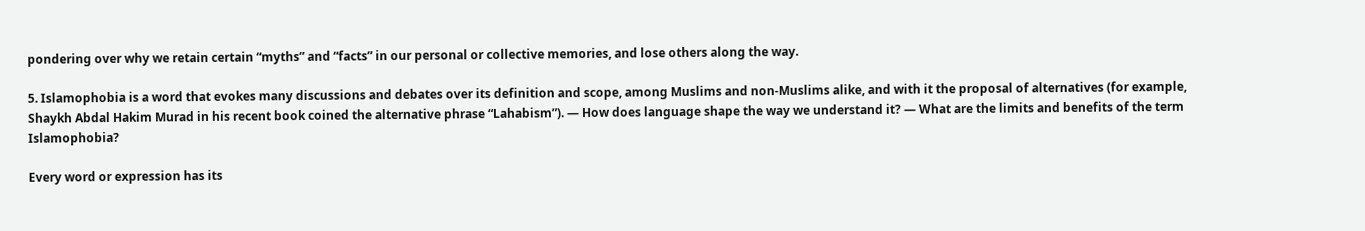pondering over why we retain certain “myths” and “facts” in our personal or collective memories, and lose others along the way.

5. Islamophobia is a word that evokes many discussions and debates over its definition and scope, among Muslims and non-Muslims alike, and with it the proposal of alternatives (for example, Shaykh Abdal Hakim Murad in his recent book coined the alternative phrase “Lahabism”). — How does language shape the way we understand it? — What are the limits and benefits of the term Islamophobia?

Every word or expression has its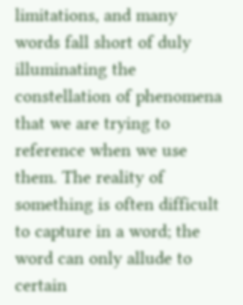limitations, and many words fall short of duly illuminating the constellation of phenomena that we are trying to reference when we use them. The reality of something is often difficult to capture in a word; the word can only allude to certain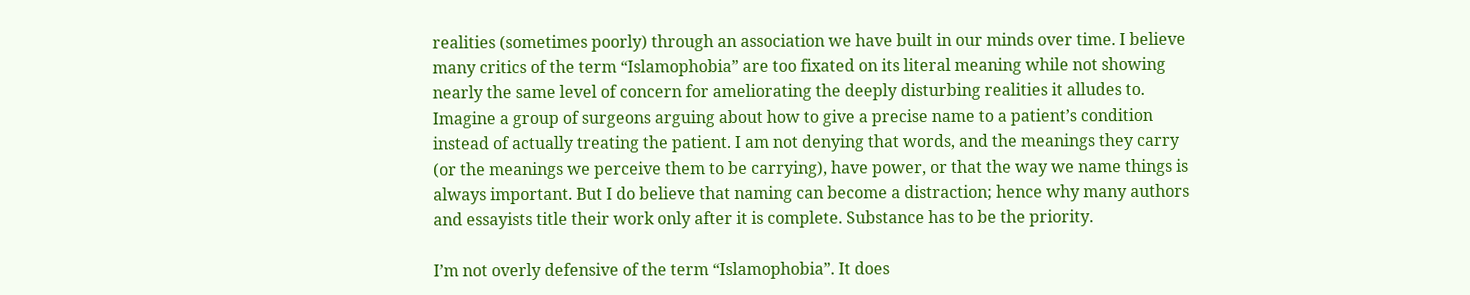realities (sometimes poorly) through an association we have built in our minds over time. I believe many critics of the term “Islamophobia” are too fixated on its literal meaning while not showing nearly the same level of concern for ameliorating the deeply disturbing realities it alludes to. Imagine a group of surgeons arguing about how to give a precise name to a patient’s condition instead of actually treating the patient. I am not denying that words, and the meanings they carry (or the meanings we perceive them to be carrying), have power, or that the way we name things is always important. But I do believe that naming can become a distraction; hence why many authors and essayists title their work only after it is complete. Substance has to be the priority.

I’m not overly defensive of the term “Islamophobia”. It does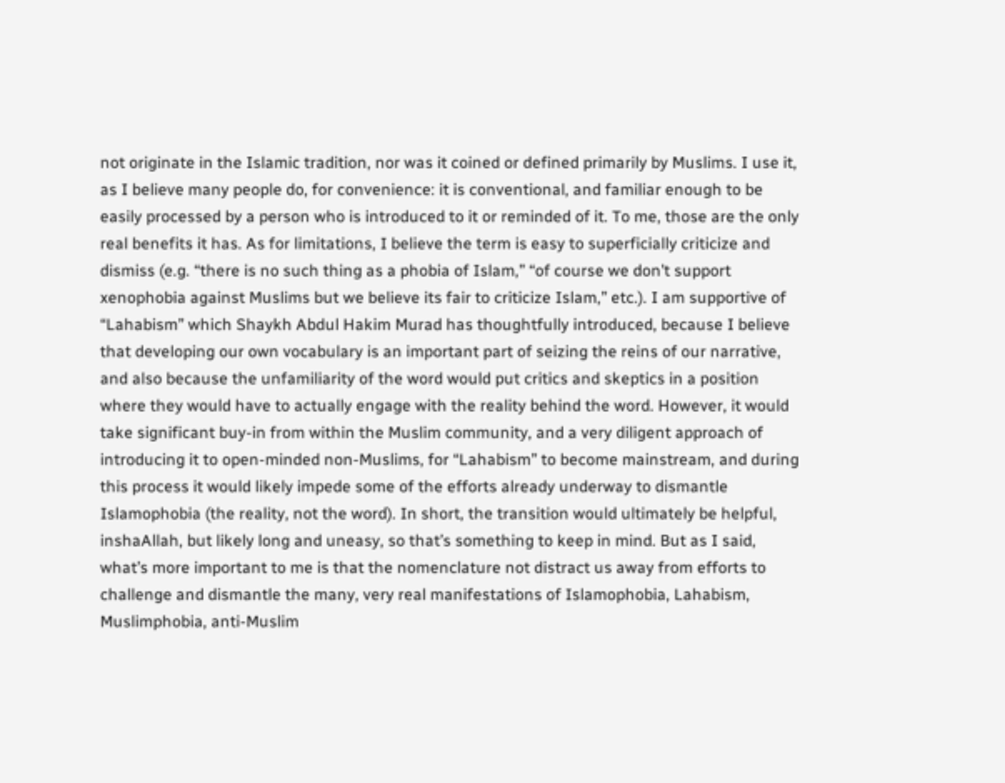not originate in the Islamic tradition, nor was it coined or defined primarily by Muslims. I use it, as I believe many people do, for convenience: it is conventional, and familiar enough to be easily processed by a person who is introduced to it or reminded of it. To me, those are the only real benefits it has. As for limitations, I believe the term is easy to superficially criticize and dismiss (e.g. “there is no such thing as a phobia of Islam,” “of course we don’t support xenophobia against Muslims but we believe its fair to criticize Islam,” etc.). I am supportive of “Lahabism” which Shaykh Abdul Hakim Murad has thoughtfully introduced, because I believe that developing our own vocabulary is an important part of seizing the reins of our narrative, and also because the unfamiliarity of the word would put critics and skeptics in a position where they would have to actually engage with the reality behind the word. However, it would take significant buy-in from within the Muslim community, and a very diligent approach of introducing it to open-minded non-Muslims, for “Lahabism” to become mainstream, and during this process it would likely impede some of the efforts already underway to dismantle Islamophobia (the reality, not the word). In short, the transition would ultimately be helpful, inshaAllah, but likely long and uneasy, so that’s something to keep in mind. But as I said, what’s more important to me is that the nomenclature not distract us away from efforts to challenge and dismantle the many, very real manifestations of Islamophobia, Lahabism, Muslimphobia, anti-Muslim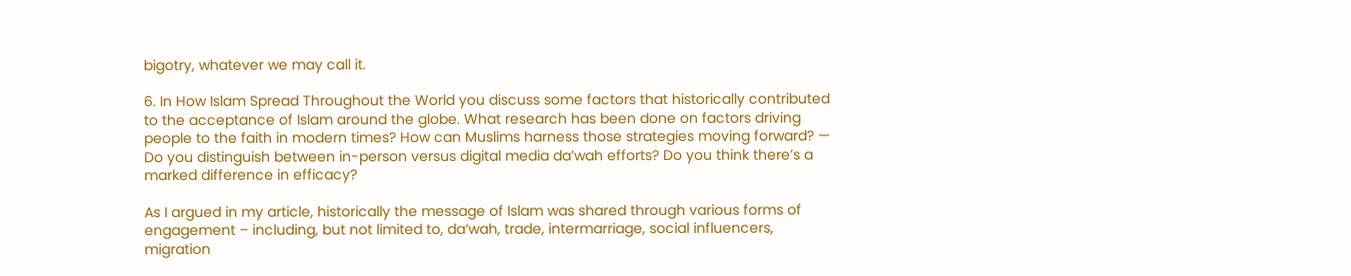bigotry, whatever we may call it.

6. In How Islam Spread Throughout the World you discuss some factors that historically contributed to the acceptance of Islam around the globe. What research has been done on factors driving people to the faith in modern times? How can Muslims harness those strategies moving forward? — Do you distinguish between in-person versus digital media da’wah efforts? Do you think there’s a marked difference in efficacy?

As I argued in my article, historically the message of Islam was shared through various forms of engagement – including, but not limited to, da‘wah, trade, intermarriage, social influencers, migration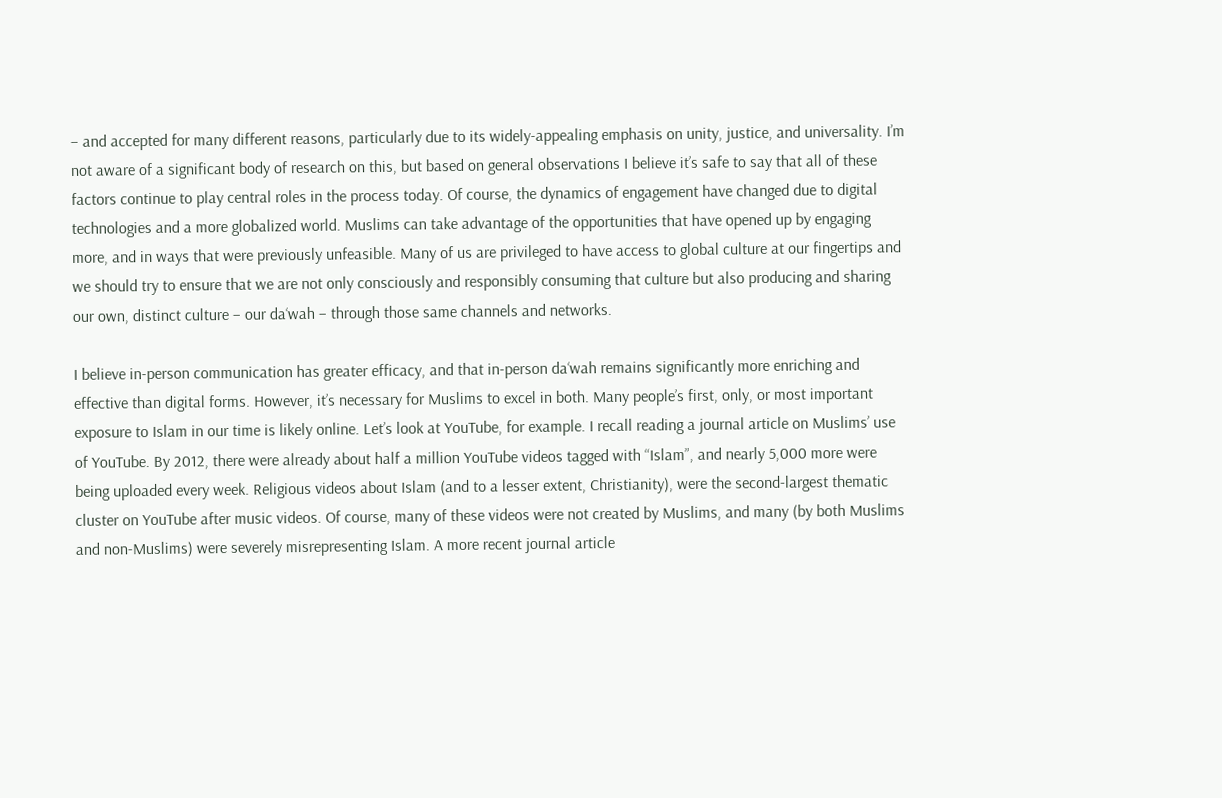– and accepted for many different reasons, particularly due to its widely-appealing emphasis on unity, justice, and universality. I’m not aware of a significant body of research on this, but based on general observations I believe it’s safe to say that all of these factors continue to play central roles in the process today. Of course, the dynamics of engagement have changed due to digital technologies and a more globalized world. Muslims can take advantage of the opportunities that have opened up by engaging more, and in ways that were previously unfeasible. Many of us are privileged to have access to global culture at our fingertips and we should try to ensure that we are not only consciously and responsibly consuming that culture but also producing and sharing our own, distinct culture – our da‘wah – through those same channels and networks.

I believe in-person communication has greater efficacy, and that in-person da‘wah remains significantly more enriching and effective than digital forms. However, it’s necessary for Muslims to excel in both. Many people’s first, only, or most important exposure to Islam in our time is likely online. Let’s look at YouTube, for example. I recall reading a journal article on Muslims’ use of YouTube. By 2012, there were already about half a million YouTube videos tagged with “Islam”, and nearly 5,000 more were being uploaded every week. Religious videos about Islam (and to a lesser extent, Christianity), were the second-largest thematic cluster on YouTube after music videos. Of course, many of these videos were not created by Muslims, and many (by both Muslims and non-Muslims) were severely misrepresenting Islam. A more recent journal article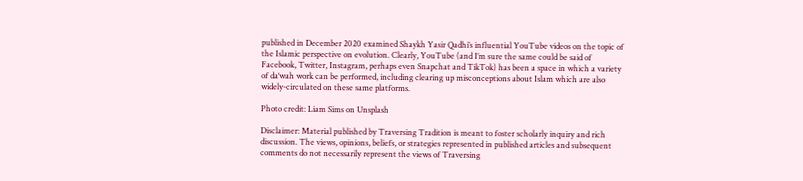published in December 2020 examined Shaykh Yasir Qadhi’s influential YouTube videos on the topic of the Islamic perspective on evolution. Clearly, YouTube (and I’m sure the same could be said of Facebook, Twitter, Instagram, perhaps even Snapchat and TikTok) has been a space in which a variety of da‘wah work can be performed, including clearing up misconceptions about Islam which are also widely-circulated on these same platforms.

Photo credit: Liam Sims on Unsplash

Disclaimer: Material published by Traversing Tradition is meant to foster scholarly inquiry and rich discussion. The views, opinions, beliefs, or strategies represented in published articles and subsequent comments do not necessarily represent the views of Traversing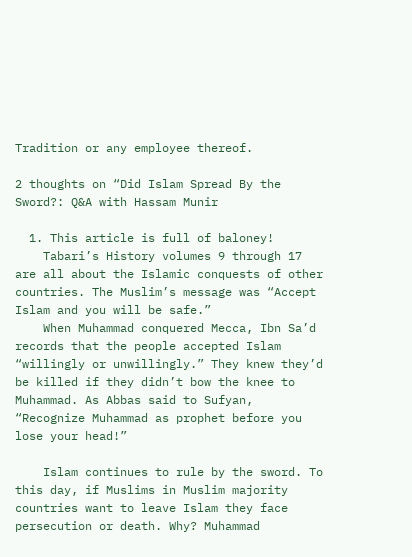Tradition or any employee thereof.

2 thoughts on “Did Islam Spread By the Sword?: Q&A with Hassam Munir

  1. This article is full of baloney!
    Tabari’s History volumes 9 through 17 are all about the Islamic conquests of other countries. The Muslim’s message was “Accept Islam and you will be safe.”
    When Muhammad conquered Mecca, Ibn Sa’d records that the people accepted Islam “willingly or unwillingly.” They knew they’d be killed if they didn’t bow the knee to Muhammad. As Abbas said to Sufyan, “Recognize Muhammad as prophet before you lose your head!”

    Islam continues to rule by the sword. To this day, if Muslims in Muslim majority countries want to leave Islam they face persecution or death. Why? Muhammad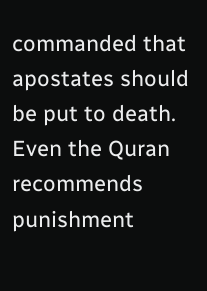commanded that apostates should be put to death. Even the Quran recommends punishment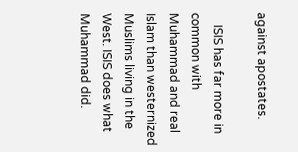against apostates.

    ISIS has far more in common with Muhammad and real Islam than westernized Muslims living in the West. ISIS does what Muhammad did.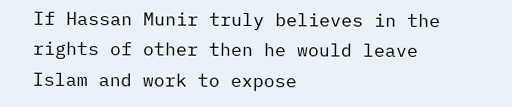If Hassan Munir truly believes in the rights of other then he would leave Islam and work to expose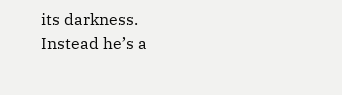its darkness. Instead he’s a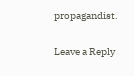propagandist.

Leave a Reply